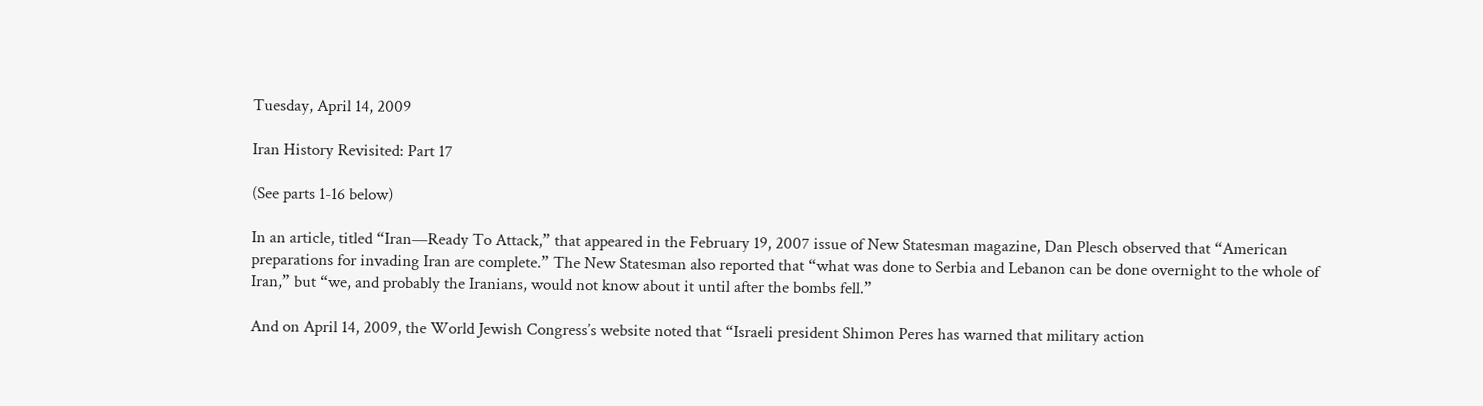Tuesday, April 14, 2009

Iran History Revisited: Part 17

(See parts 1-16 below)

In an article, titled “Iran—Ready To Attack,” that appeared in the February 19, 2007 issue of New Statesman magazine, Dan Plesch observed that “American preparations for invading Iran are complete.” The New Statesman also reported that “what was done to Serbia and Lebanon can be done overnight to the whole of Iran,” but “we, and probably the Iranians, would not know about it until after the bombs fell.”

And on April 14, 2009, the World Jewish Congress’s website noted that “Israeli president Shimon Peres has warned that military action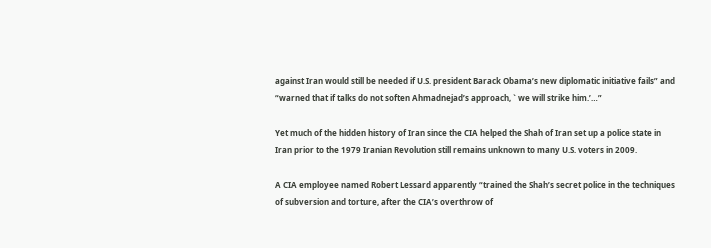against Iran would still be needed if U.S. president Barack Obama’s new diplomatic initiative fails” and “warned that if talks do not soften Ahmadnejad’s approach, ` we will strike him.’…”

Yet much of the hidden history of Iran since the CIA helped the Shah of Iran set up a police state in Iran prior to the 1979 Iranian Revolution still remains unknown to many U.S. voters in 2009.

A CIA employee named Robert Lessard apparently “trained the Shah’s secret police in the techniques of subversion and torture, after the CIA’s overthrow of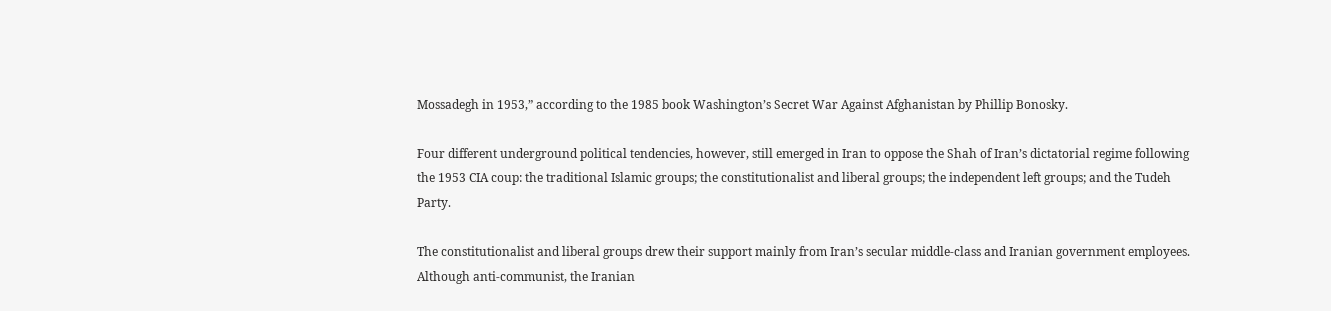Mossadegh in 1953,” according to the 1985 book Washington’s Secret War Against Afghanistan by Phillip Bonosky.

Four different underground political tendencies, however, still emerged in Iran to oppose the Shah of Iran’s dictatorial regime following the 1953 CIA coup: the traditional Islamic groups; the constitutionalist and liberal groups; the independent left groups; and the Tudeh Party.

The constitutionalist and liberal groups drew their support mainly from Iran’s secular middle-class and Iranian government employees. Although anti-communist, the Iranian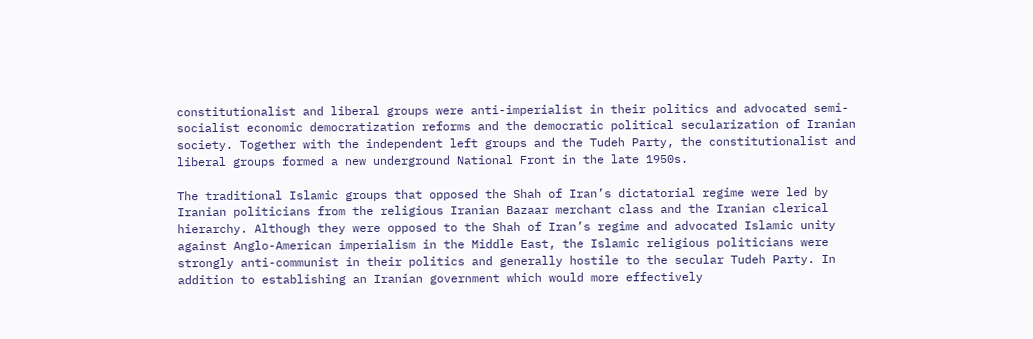constitutionalist and liberal groups were anti-imperialist in their politics and advocated semi-socialist economic democratization reforms and the democratic political secularization of Iranian society. Together with the independent left groups and the Tudeh Party, the constitutionalist and liberal groups formed a new underground National Front in the late 1950s.

The traditional Islamic groups that opposed the Shah of Iran’s dictatorial regime were led by Iranian politicians from the religious Iranian Bazaar merchant class and the Iranian clerical hierarchy. Although they were opposed to the Shah of Iran’s regime and advocated Islamic unity against Anglo-American imperialism in the Middle East, the Islamic religious politicians were strongly anti-communist in their politics and generally hostile to the secular Tudeh Party. In addition to establishing an Iranian government which would more effectively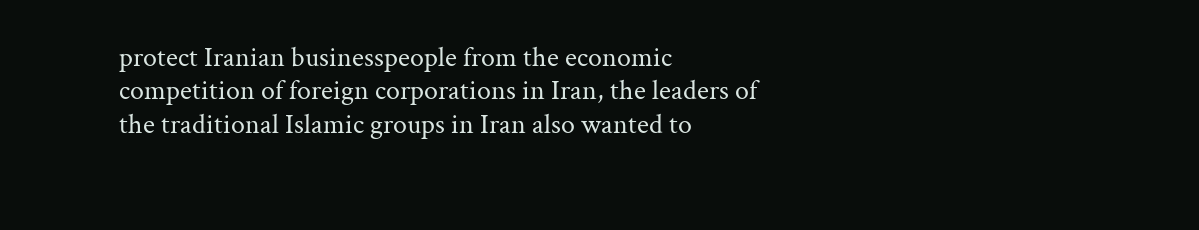protect Iranian businesspeople from the economic competition of foreign corporations in Iran, the leaders of the traditional Islamic groups in Iran also wanted to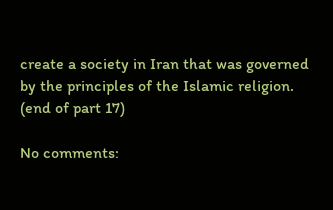create a society in Iran that was governed by the principles of the Islamic religion. (end of part 17)

No comments: